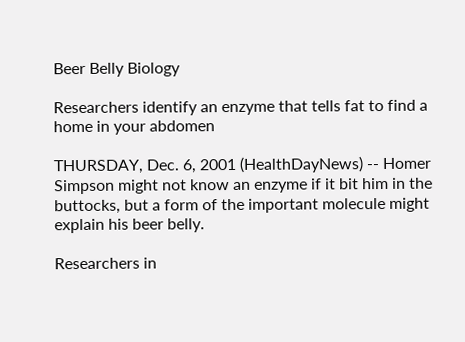Beer Belly Biology

Researchers identify an enzyme that tells fat to find a home in your abdomen

THURSDAY, Dec. 6, 2001 (HealthDayNews) -- Homer Simpson might not know an enzyme if it bit him in the buttocks, but a form of the important molecule might explain his beer belly.

Researchers in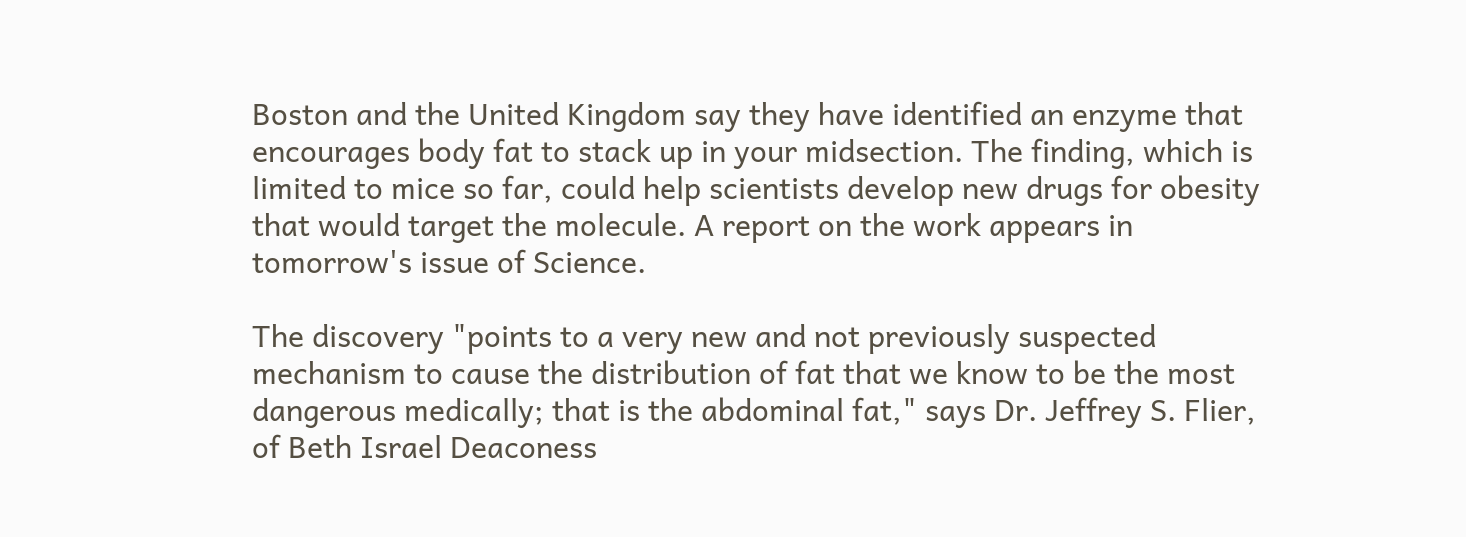Boston and the United Kingdom say they have identified an enzyme that encourages body fat to stack up in your midsection. The finding, which is limited to mice so far, could help scientists develop new drugs for obesity that would target the molecule. A report on the work appears in tomorrow's issue of Science.

The discovery "points to a very new and not previously suspected mechanism to cause the distribution of fat that we know to be the most dangerous medically; that is the abdominal fat," says Dr. Jeffrey S. Flier, of Beth Israel Deaconess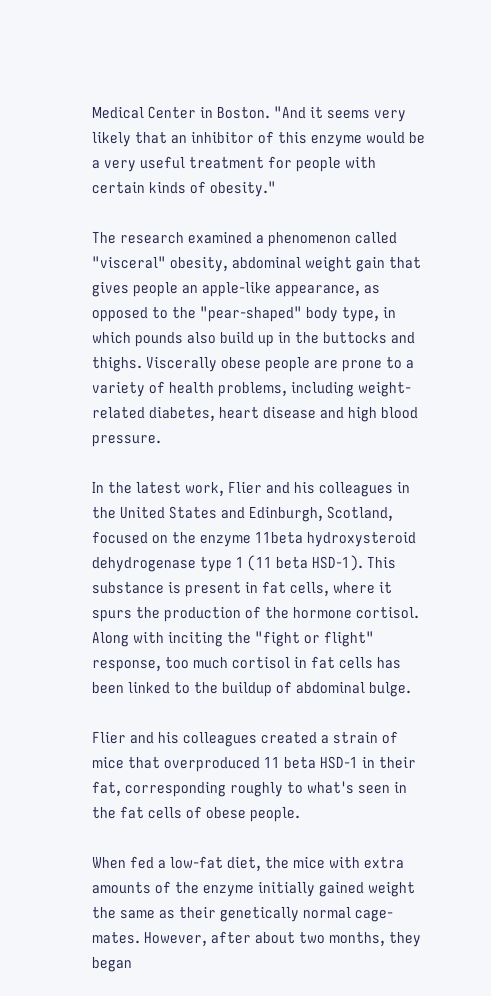Medical Center in Boston. "And it seems very likely that an inhibitor of this enzyme would be a very useful treatment for people with certain kinds of obesity."

The research examined a phenomenon called "visceral" obesity, abdominal weight gain that gives people an apple-like appearance, as opposed to the "pear-shaped" body type, in which pounds also build up in the buttocks and thighs. Viscerally obese people are prone to a variety of health problems, including weight-related diabetes, heart disease and high blood pressure.

In the latest work, Flier and his colleagues in the United States and Edinburgh, Scotland, focused on the enzyme 11beta hydroxysteroid dehydrogenase type 1 (11 beta HSD-1). This substance is present in fat cells, where it spurs the production of the hormone cortisol. Along with inciting the "fight or flight" response, too much cortisol in fat cells has been linked to the buildup of abdominal bulge.

Flier and his colleagues created a strain of mice that overproduced 11 beta HSD-1 in their fat, corresponding roughly to what's seen in the fat cells of obese people.

When fed a low-fat diet, the mice with extra amounts of the enzyme initially gained weight the same as their genetically normal cage-mates. However, after about two months, they began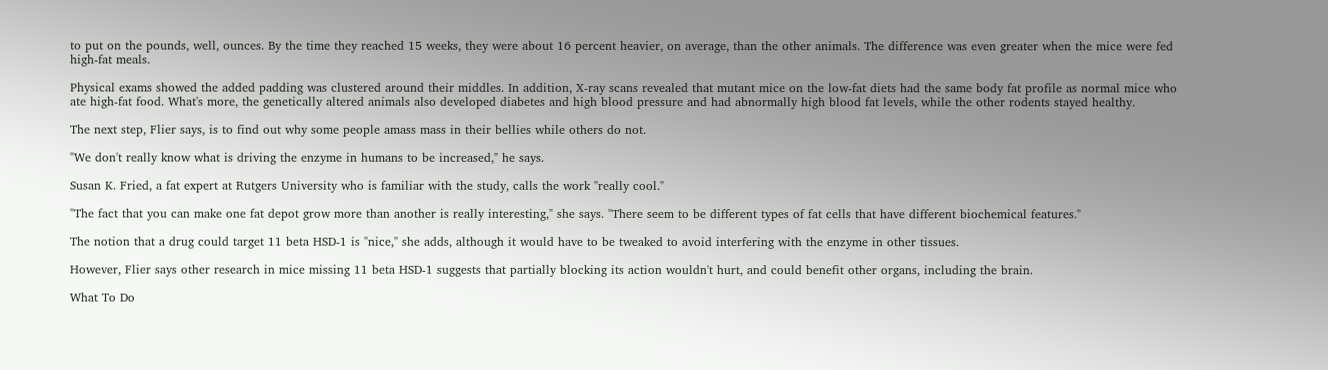to put on the pounds, well, ounces. By the time they reached 15 weeks, they were about 16 percent heavier, on average, than the other animals. The difference was even greater when the mice were fed high-fat meals.

Physical exams showed the added padding was clustered around their middles. In addition, X-ray scans revealed that mutant mice on the low-fat diets had the same body fat profile as normal mice who ate high-fat food. What's more, the genetically altered animals also developed diabetes and high blood pressure and had abnormally high blood fat levels, while the other rodents stayed healthy.

The next step, Flier says, is to find out why some people amass mass in their bellies while others do not.

"We don't really know what is driving the enzyme in humans to be increased," he says.

Susan K. Fried, a fat expert at Rutgers University who is familiar with the study, calls the work "really cool."

"The fact that you can make one fat depot grow more than another is really interesting," she says. "There seem to be different types of fat cells that have different biochemical features."

The notion that a drug could target 11 beta HSD-1 is "nice," she adds, although it would have to be tweaked to avoid interfering with the enzyme in other tissues.

However, Flier says other research in mice missing 11 beta HSD-1 suggests that partially blocking its action wouldn't hurt, and could benefit other organs, including the brain.

What To Do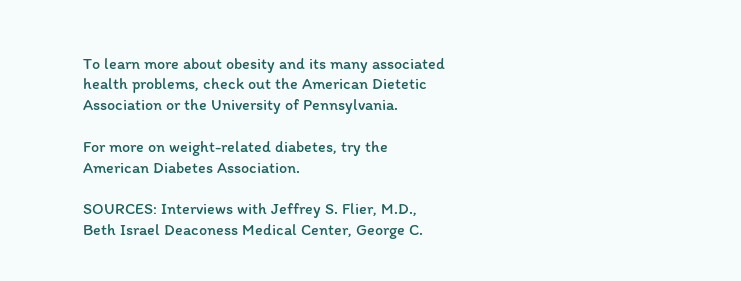To learn more about obesity and its many associated health problems, check out the American Dietetic Association or the University of Pennsylvania.

For more on weight-related diabetes, try the American Diabetes Association.

SOURCES: Interviews with Jeffrey S. Flier, M.D., Beth Israel Deaconess Medical Center, George C.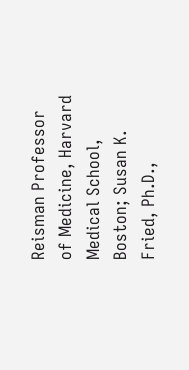Reisman Professor of Medicine, Harvard Medical School, Boston; Susan K. Fried, Ph.D.,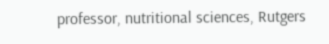professor, nutritional sciences, Rutgers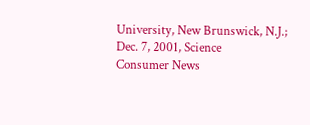University, New Brunswick, N.J.; Dec. 7, 2001, Science
Consumer News